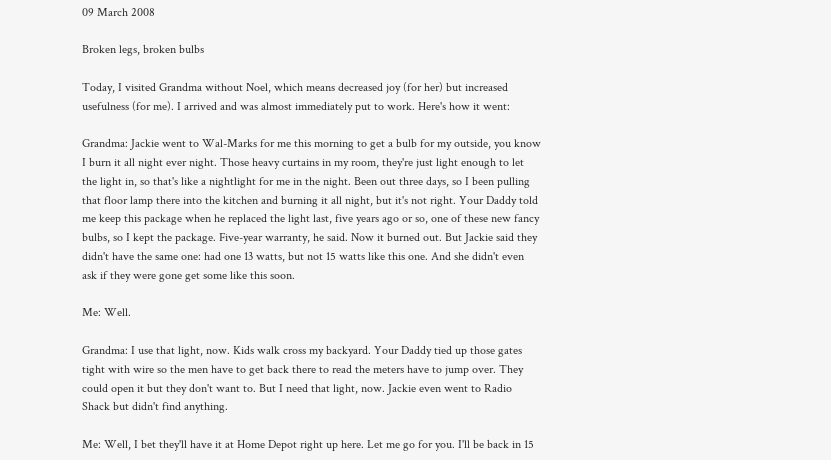09 March 2008

Broken legs, broken bulbs

Today, I visited Grandma without Noel, which means decreased joy (for her) but increased usefulness (for me). I arrived and was almost immediately put to work. Here's how it went:

Grandma: Jackie went to Wal-Marks for me this morning to get a bulb for my outside, you know I burn it all night ever night. Those heavy curtains in my room, they're just light enough to let the light in, so that's like a nightlight for me in the night. Been out three days, so I been pulling that floor lamp there into the kitchen and burning it all night, but it's not right. Your Daddy told me keep this package when he replaced the light last, five years ago or so, one of these new fancy bulbs, so I kept the package. Five-year warranty, he said. Now it burned out. But Jackie said they didn't have the same one: had one 13 watts, but not 15 watts like this one. And she didn't even ask if they were gone get some like this soon.

Me: Well.

Grandma: I use that light, now. Kids walk cross my backyard. Your Daddy tied up those gates tight with wire so the men have to get back there to read the meters have to jump over. They could open it but they don't want to. But I need that light, now. Jackie even went to Radio Shack but didn't find anything.

Me: Well, I bet they'll have it at Home Depot right up here. Let me go for you. I'll be back in 15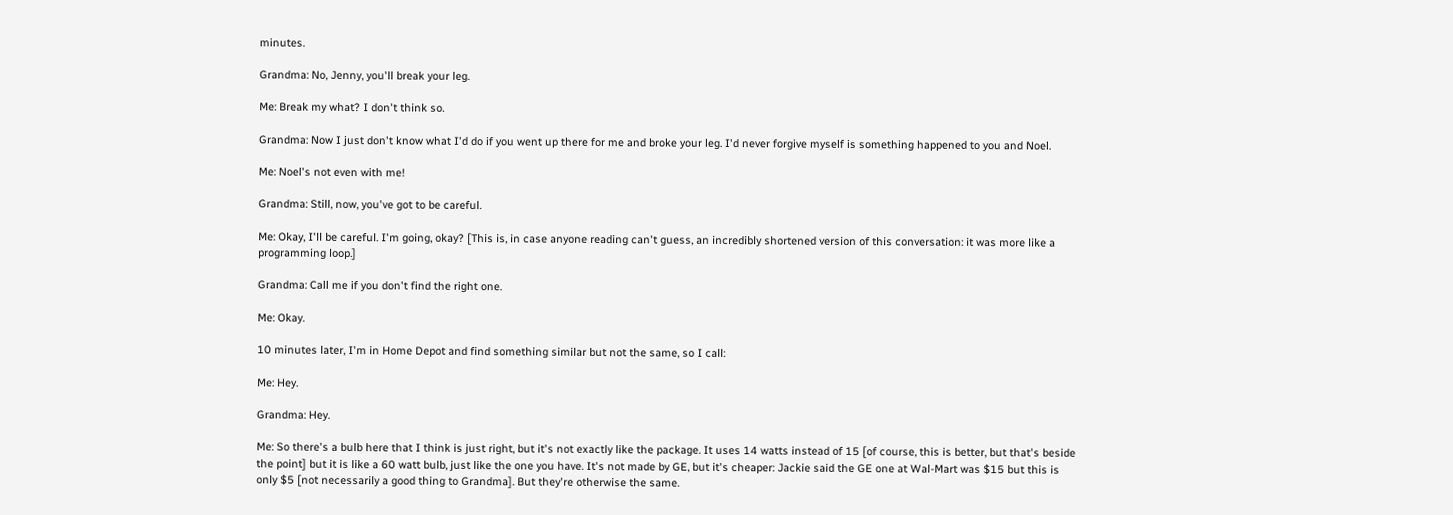minutes.

Grandma: No, Jenny, you'll break your leg.

Me: Break my what? I don't think so.

Grandma: Now I just don't know what I'd do if you went up there for me and broke your leg. I'd never forgive myself is something happened to you and Noel.

Me: Noel's not even with me!

Grandma: Still, now, you've got to be careful.

Me: Okay, I'll be careful. I'm going, okay? [This is, in case anyone reading can't guess, an incredibly shortened version of this conversation: it was more like a programming loop.]

Grandma: Call me if you don't find the right one.

Me: Okay.

10 minutes later, I'm in Home Depot and find something similar but not the same, so I call:

Me: Hey.

Grandma: Hey.

Me: So there's a bulb here that I think is just right, but it's not exactly like the package. It uses 14 watts instead of 15 [of course, this is better, but that's beside the point] but it is like a 60 watt bulb, just like the one you have. It's not made by GE, but it's cheaper: Jackie said the GE one at Wal-Mart was $15 but this is only $5 [not necessarily a good thing to Grandma]. But they're otherwise the same.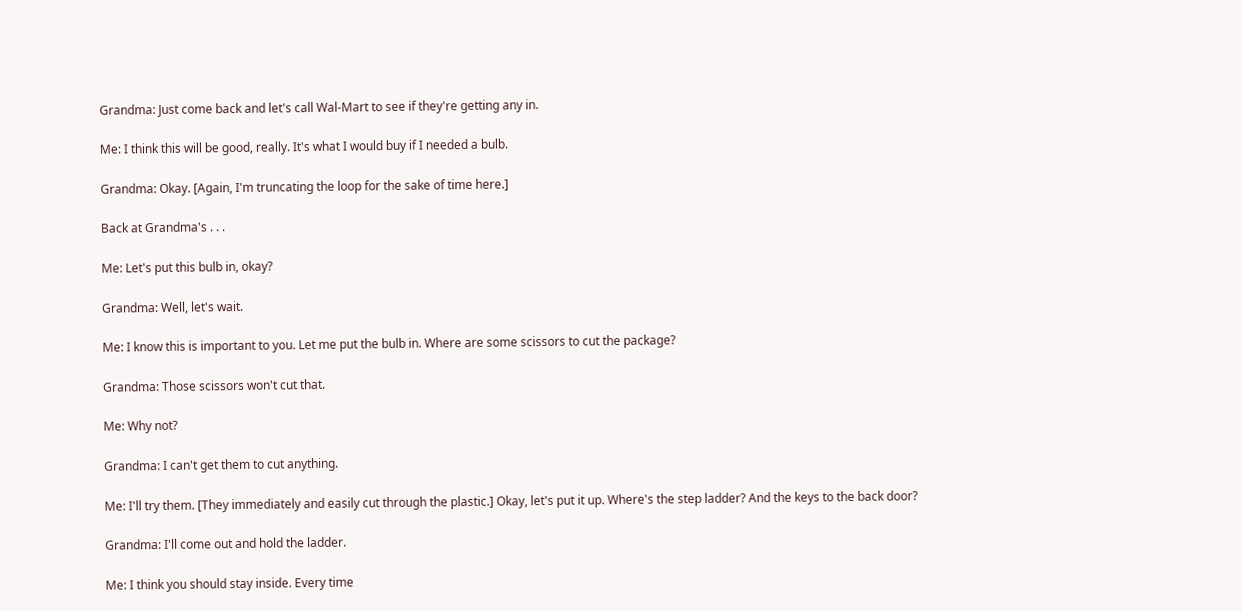Grandma: Just come back and let's call Wal-Mart to see if they're getting any in.

Me: I think this will be good, really. It's what I would buy if I needed a bulb.

Grandma: Okay. [Again, I'm truncating the loop for the sake of time here.]

Back at Grandma's . . .

Me: Let's put this bulb in, okay?

Grandma: Well, let's wait.

Me: I know this is important to you. Let me put the bulb in. Where are some scissors to cut the package?

Grandma: Those scissors won't cut that.

Me: Why not?

Grandma: I can't get them to cut anything.

Me: I'll try them. [They immediately and easily cut through the plastic.] Okay, let's put it up. Where's the step ladder? And the keys to the back door?

Grandma: I'll come out and hold the ladder.

Me: I think you should stay inside. Every time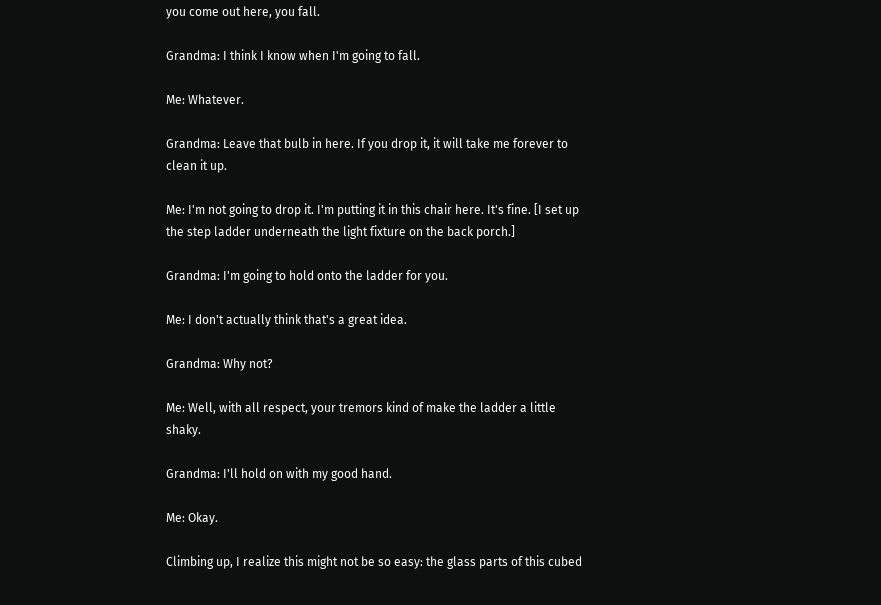you come out here, you fall.

Grandma: I think I know when I'm going to fall.

Me: Whatever.

Grandma: Leave that bulb in here. If you drop it, it will take me forever to clean it up.

Me: I'm not going to drop it. I'm putting it in this chair here. It's fine. [I set up the step ladder underneath the light fixture on the back porch.]

Grandma: I'm going to hold onto the ladder for you.

Me: I don't actually think that's a great idea.

Grandma: Why not?

Me: Well, with all respect, your tremors kind of make the ladder a little shaky.

Grandma: I'll hold on with my good hand.

Me: Okay.

Climbing up, I realize this might not be so easy: the glass parts of this cubed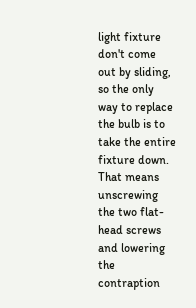light fixture don't come out by sliding, so the only way to replace the bulb is to take the entire fixture down. That means unscrewing the two flat-head screws and lowering the contraption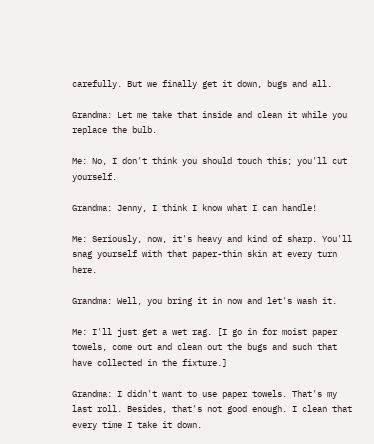carefully. But we finally get it down, bugs and all.

Grandma: Let me take that inside and clean it while you replace the bulb.

Me: No, I don't think you should touch this; you'll cut yourself.

Grandma: Jenny, I think I know what I can handle!

Me: Seriously, now, it's heavy and kind of sharp. You'll snag yourself with that paper-thin skin at every turn here.

Grandma: Well, you bring it in now and let's wash it.

Me: I'll just get a wet rag. [I go in for moist paper towels, come out and clean out the bugs and such that have collected in the fixture.]

Grandma: I didn't want to use paper towels. That's my last roll. Besides, that's not good enough. I clean that every time I take it down.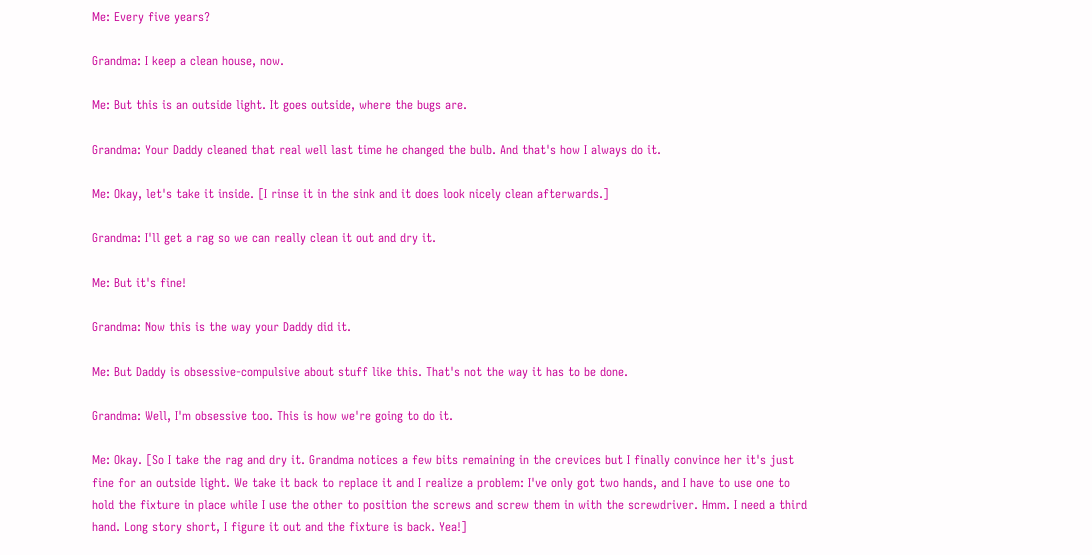Me: Every five years?

Grandma: I keep a clean house, now.

Me: But this is an outside light. It goes outside, where the bugs are.

Grandma: Your Daddy cleaned that real well last time he changed the bulb. And that's how I always do it.

Me: Okay, let's take it inside. [I rinse it in the sink and it does look nicely clean afterwards.]

Grandma: I'll get a rag so we can really clean it out and dry it.

Me: But it's fine!

Grandma: Now this is the way your Daddy did it.

Me: But Daddy is obsessive-compulsive about stuff like this. That's not the way it has to be done.

Grandma: Well, I'm obsessive too. This is how we're going to do it.

Me: Okay. [So I take the rag and dry it. Grandma notices a few bits remaining in the crevices but I finally convince her it's just fine for an outside light. We take it back to replace it and I realize a problem: I've only got two hands, and I have to use one to hold the fixture in place while I use the other to position the screws and screw them in with the screwdriver. Hmm. I need a third hand. Long story short, I figure it out and the fixture is back. Yea!]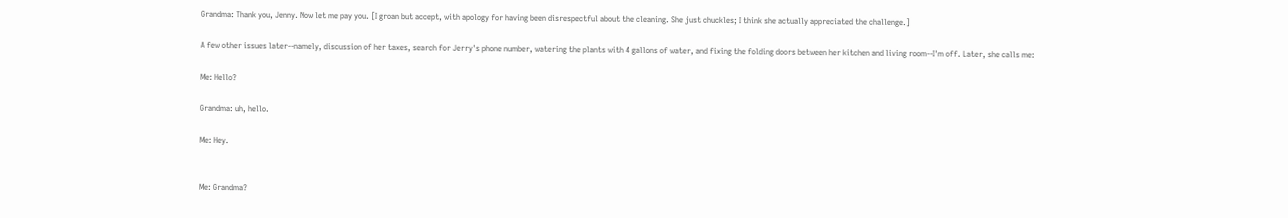Grandma: Thank you, Jenny. Now let me pay you. [I groan but accept, with apology for having been disrespectful about the cleaning. She just chuckles; I think she actually appreciated the challenge.]

A few other issues later--namely, discussion of her taxes, search for Jerry's phone number, watering the plants with 4 gallons of water, and fixing the folding doors between her kitchen and living room--I'm off. Later, she calls me:

Me: Hello?

Grandma: uh, hello.

Me: Hey.


Me: Grandma?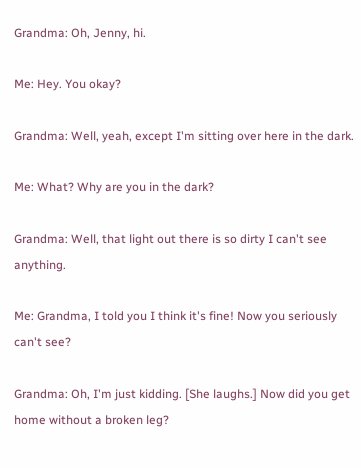Grandma: Oh, Jenny, hi.

Me: Hey. You okay?

Grandma: Well, yeah, except I'm sitting over here in the dark.

Me: What? Why are you in the dark?

Grandma: Well, that light out there is so dirty I can't see anything.

Me: Grandma, I told you I think it's fine! Now you seriously can't see?

Grandma: Oh, I'm just kidding. [She laughs.] Now did you get home without a broken leg?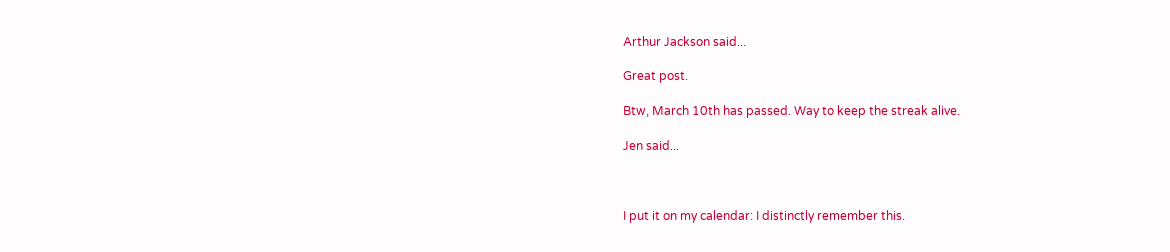Arthur Jackson said...

Great post.

Btw, March 10th has passed. Way to keep the streak alive.

Jen said...



I put it on my calendar: I distinctly remember this.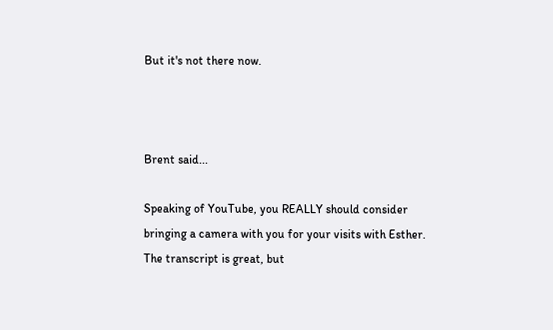But it's not there now.



Brent said...

Speaking of YouTube, you REALLY should consider bringing a camera with you for your visits with Esther. The transcript is great, but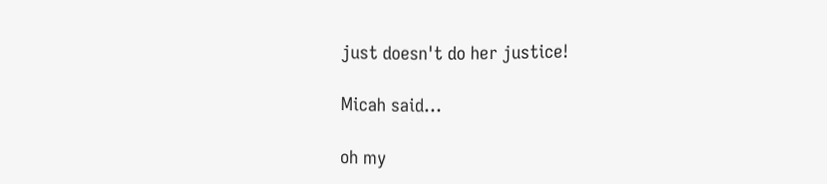just doesn't do her justice!

Micah said...

oh my